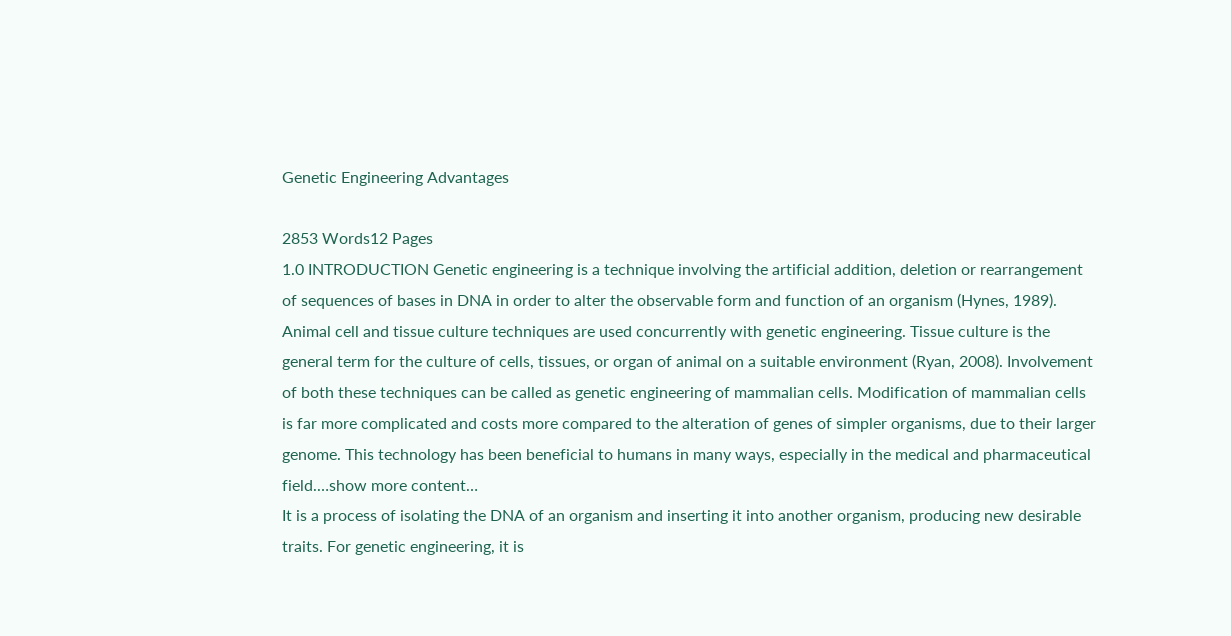Genetic Engineering Advantages

2853 Words12 Pages
1.0 INTRODUCTION Genetic engineering is a technique involving the artificial addition, deletion or rearrangement of sequences of bases in DNA in order to alter the observable form and function of an organism (Hynes, 1989). Animal cell and tissue culture techniques are used concurrently with genetic engineering. Tissue culture is the general term for the culture of cells, tissues, or organ of animal on a suitable environment (Ryan, 2008). Involvement of both these techniques can be called as genetic engineering of mammalian cells. Modification of mammalian cells is far more complicated and costs more compared to the alteration of genes of simpler organisms, due to their larger genome. This technology has been beneficial to humans in many ways, especially in the medical and pharmaceutical field.…show more content…
It is a process of isolating the DNA of an organism and inserting it into another organism, producing new desirable traits. For genetic engineering, it is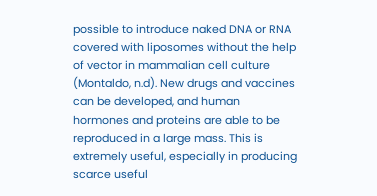possible to introduce naked DNA or RNA covered with liposomes without the help of vector in mammalian cell culture (Montaldo, n.d). New drugs and vaccines can be developed, and human hormones and proteins are able to be reproduced in a large mass. This is extremely useful, especially in producing scarce useful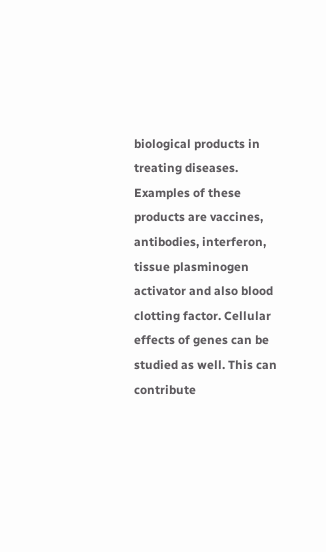biological products in treating diseases. Examples of these products are vaccines, antibodies, interferon, tissue plasminogen activator and also blood clotting factor. Cellular effects of genes can be studied as well. This can contribute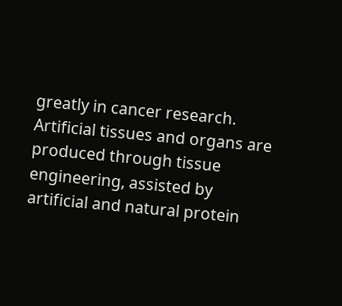greatly in cancer research. Artificial tissues and organs are produced through tissue engineering, assisted by artificial and natural protein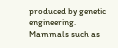produced by genetic engineering. Mammals such as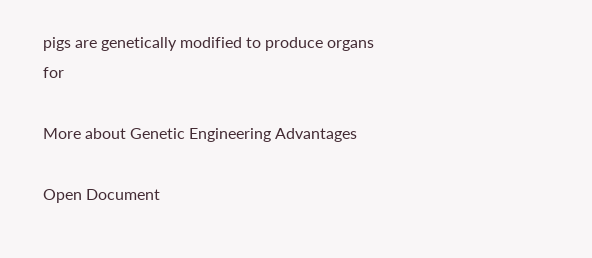pigs are genetically modified to produce organs for

More about Genetic Engineering Advantages

Open Document